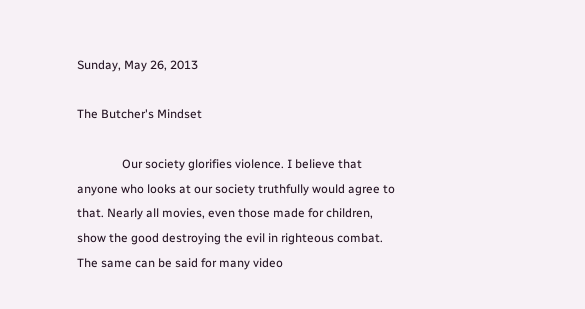Sunday, May 26, 2013

The Butcher's Mindset

               Our society glorifies violence. I believe that anyone who looks at our society truthfully would agree to that. Nearly all movies, even those made for children, show the good destroying the evil in righteous combat. The same can be said for many video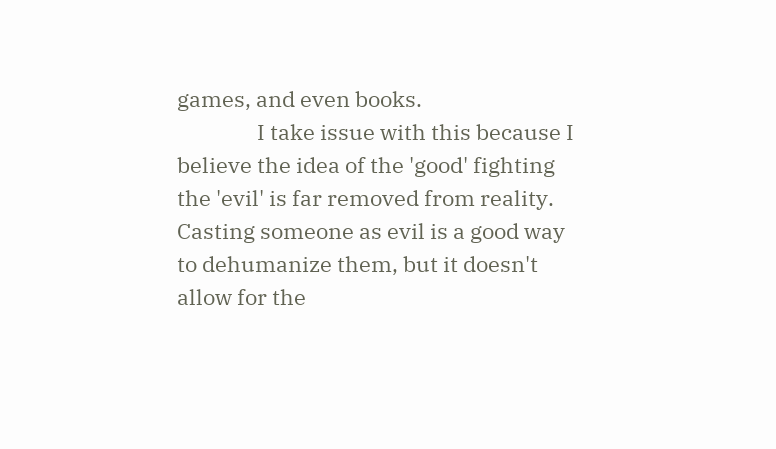games, and even books.
                I take issue with this because I believe the idea of the 'good' fighting the 'evil' is far removed from reality. Casting someone as evil is a good way to dehumanize them, but it doesn't allow for the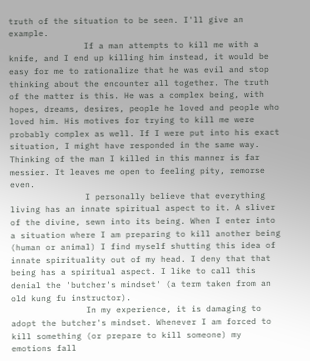truth of the situation to be seen. I'll give an example.
               If a man attempts to kill me with a knife, and I end up killing him instead, it would be easy for me to rationalize that he was evil and stop thinking about the encounter all together. The truth of the matter is this. He was a complex being, with hopes, dreams, desires, people he loved and people who loved him. His motives for trying to kill me were probably complex as well. If I were put into his exact situation, I might have responded in the same way. Thinking of the man I killed in this manner is far messier. It leaves me open to feeling pity, remorse even.
               I personally believe that everything living has an innate spiritual aspect to it. A sliver of the divine, sewn into its being. When I enter into a situation where I am preparing to kill another being (human or animal) I find myself shutting this idea of innate spirituality out of my head. I deny that that being has a spiritual aspect. I like to call this denial the 'butcher's mindset' (a term taken from an old kung fu instructor).
               In my experience, it is damaging to adopt the butcher's mindset. Whenever I am forced to kill something (or prepare to kill someone) my emotions fall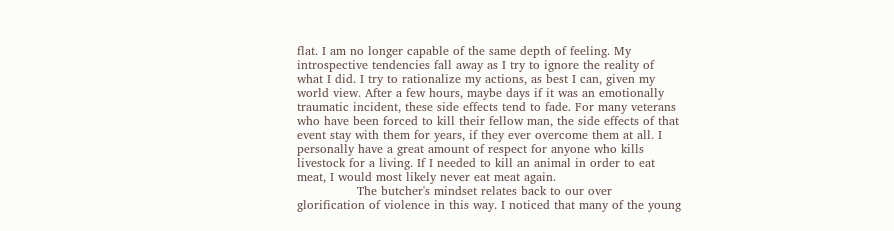flat. I am no longer capable of the same depth of feeling. My introspective tendencies fall away as I try to ignore the reality of what I did. I try to rationalize my actions, as best I can, given my world view. After a few hours, maybe days if it was an emotionally traumatic incident, these side effects tend to fade. For many veterans who have been forced to kill their fellow man, the side effects of that event stay with them for years, if they ever overcome them at all. I personally have a great amount of respect for anyone who kills livestock for a living. If I needed to kill an animal in order to eat meat, I would most likely never eat meat again.
               The butcher's mindset relates back to our over glorification of violence in this way. I noticed that many of the young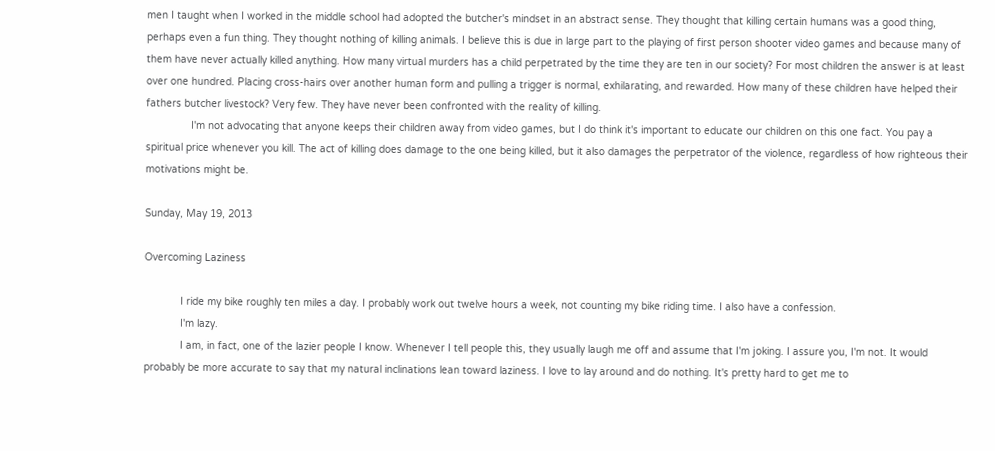men I taught when I worked in the middle school had adopted the butcher's mindset in an abstract sense. They thought that killing certain humans was a good thing, perhaps even a fun thing. They thought nothing of killing animals. I believe this is due in large part to the playing of first person shooter video games and because many of them have never actually killed anything. How many virtual murders has a child perpetrated by the time they are ten in our society? For most children the answer is at least over one hundred. Placing cross-hairs over another human form and pulling a trigger is normal, exhilarating, and rewarded. How many of these children have helped their fathers butcher livestock? Very few. They have never been confronted with the reality of killing.
               I'm not advocating that anyone keeps their children away from video games, but I do think it's important to educate our children on this one fact. You pay a spiritual price whenever you kill. The act of killing does damage to the one being killed, but it also damages the perpetrator of the violence, regardless of how righteous their motivations might be.

Sunday, May 19, 2013

Overcoming Laziness

            I ride my bike roughly ten miles a day. I probably work out twelve hours a week, not counting my bike riding time. I also have a confession.
            I'm lazy.
            I am, in fact, one of the lazier people I know. Whenever I tell people this, they usually laugh me off and assume that I'm joking. I assure you, I'm not. It would probably be more accurate to say that my natural inclinations lean toward laziness. I love to lay around and do nothing. It's pretty hard to get me to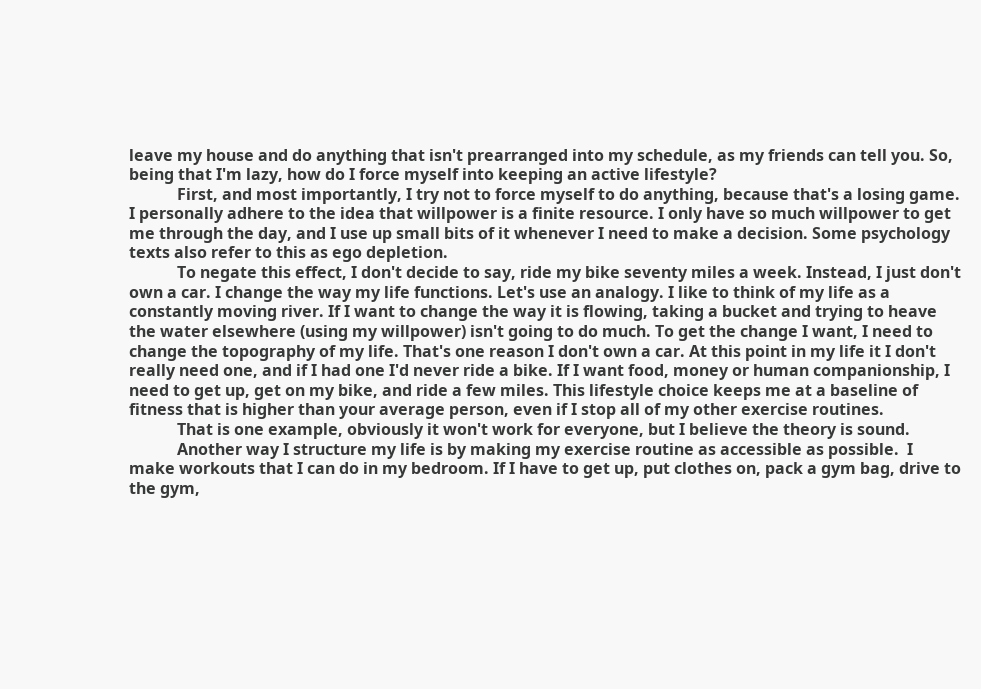leave my house and do anything that isn't prearranged into my schedule, as my friends can tell you. So, being that I'm lazy, how do I force myself into keeping an active lifestyle?
            First, and most importantly, I try not to force myself to do anything, because that's a losing game. I personally adhere to the idea that willpower is a finite resource. I only have so much willpower to get me through the day, and I use up small bits of it whenever I need to make a decision. Some psychology texts also refer to this as ego depletion.
            To negate this effect, I don't decide to say, ride my bike seventy miles a week. Instead, I just don't own a car. I change the way my life functions. Let's use an analogy. I like to think of my life as a constantly moving river. If I want to change the way it is flowing, taking a bucket and trying to heave the water elsewhere (using my willpower) isn't going to do much. To get the change I want, I need to change the topography of my life. That's one reason I don't own a car. At this point in my life it I don't really need one, and if I had one I'd never ride a bike. If I want food, money or human companionship, I need to get up, get on my bike, and ride a few miles. This lifestyle choice keeps me at a baseline of fitness that is higher than your average person, even if I stop all of my other exercise routines.
            That is one example, obviously it won't work for everyone, but I believe the theory is sound.
            Another way I structure my life is by making my exercise routine as accessible as possible.  I make workouts that I can do in my bedroom. If I have to get up, put clothes on, pack a gym bag, drive to the gym,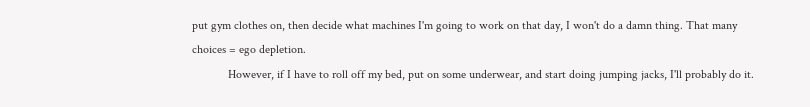put gym clothes on, then decide what machines I'm going to work on that day, I won't do a damn thing. That many choices = ego depletion.
            However, if I have to roll off my bed, put on some underwear, and start doing jumping jacks, I'll probably do it.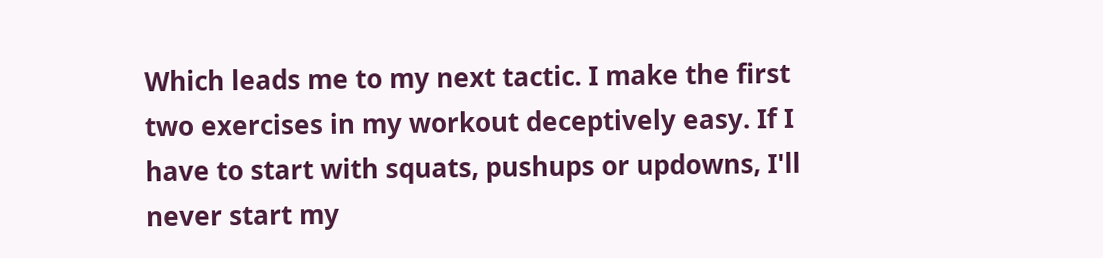Which leads me to my next tactic. I make the first two exercises in my workout deceptively easy. If I have to start with squats, pushups or updowns, I'll never start my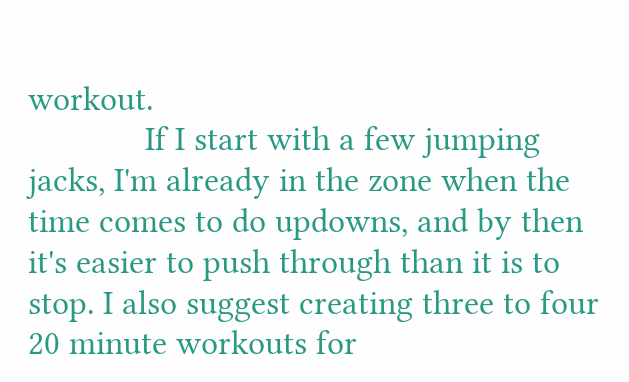workout.
             If I start with a few jumping jacks, I'm already in the zone when the time comes to do updowns, and by then it's easier to push through than it is to stop. I also suggest creating three to four 20 minute workouts for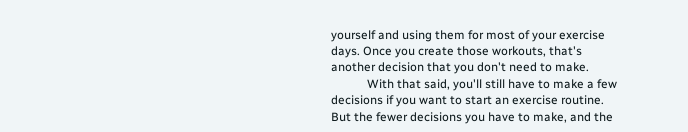yourself and using them for most of your exercise days. Once you create those workouts, that's another decision that you don't need to make.
            With that said, you'll still have to make a few decisions if you want to start an exercise routine. But the fewer decisions you have to make, and the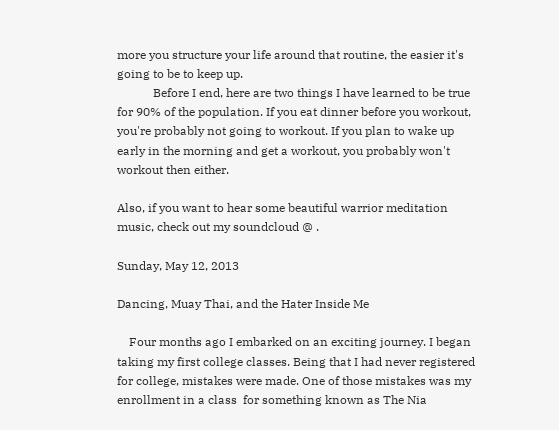more you structure your life around that routine, the easier it's going to be to keep up.
            Before I end, here are two things I have learned to be true for 90% of the population. If you eat dinner before you workout, you're probably not going to workout. If you plan to wake up early in the morning and get a workout, you probably won't workout then either.

Also, if you want to hear some beautiful warrior meditation music, check out my soundcloud @ .

Sunday, May 12, 2013

Dancing, Muay Thai, and the Hater Inside Me

    Four months ago I embarked on an exciting journey. I began taking my first college classes. Being that I had never registered for college, mistakes were made. One of those mistakes was my enrollment in a class  for something known as The Nia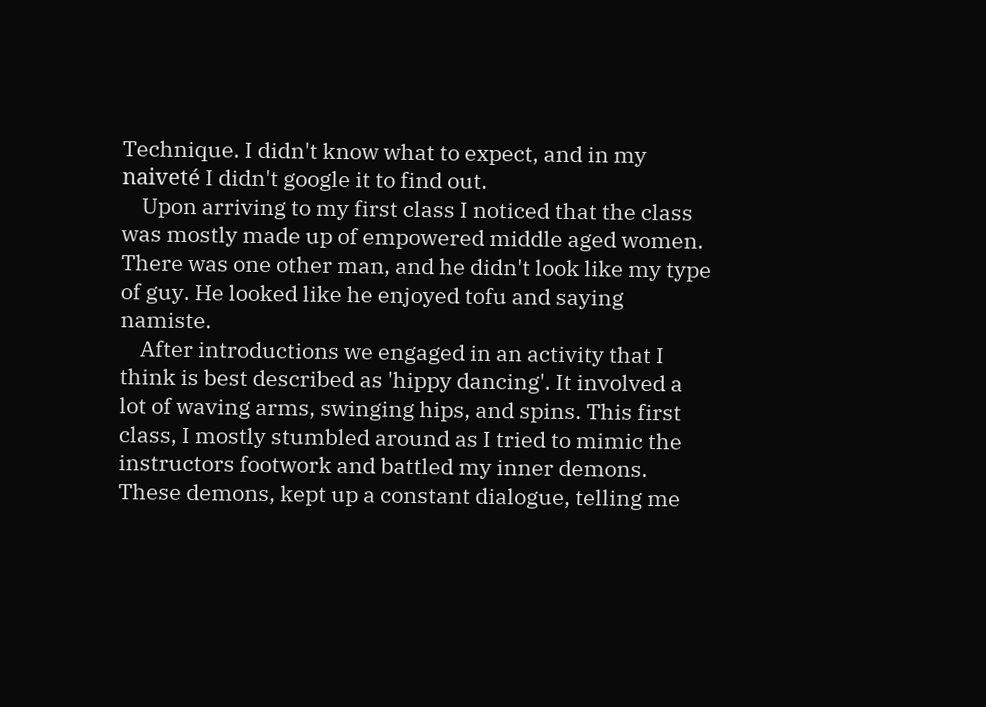Technique. I didn't know what to expect, and in my naiveté I didn't google it to find out.
    Upon arriving to my first class I noticed that the class was mostly made up of empowered middle aged women. There was one other man, and he didn't look like my type of guy. He looked like he enjoyed tofu and saying namiste.
    After introductions we engaged in an activity that I think is best described as 'hippy dancing'. It involved a lot of waving arms, swinging hips, and spins. This first class, I mostly stumbled around as I tried to mimic the instructors footwork and battled my inner demons. These demons, kept up a constant dialogue, telling me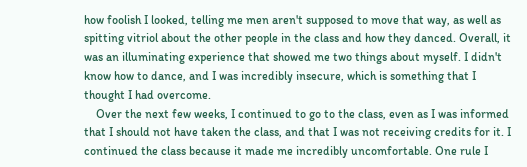how foolish I looked, telling me men aren't supposed to move that way, as well as spitting vitriol about the other people in the class and how they danced. Overall, it was an illuminating experience that showed me two things about myself. I didn't know how to dance, and I was incredibly insecure, which is something that I thought I had overcome.
    Over the next few weeks, I continued to go to the class, even as I was informed that I should not have taken the class, and that I was not receiving credits for it. I continued the class because it made me incredibly uncomfortable. One rule I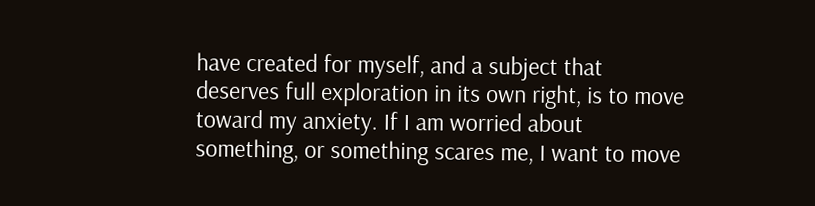have created for myself, and a subject that deserves full exploration in its own right, is to move toward my anxiety. If I am worried about something, or something scares me, I want to move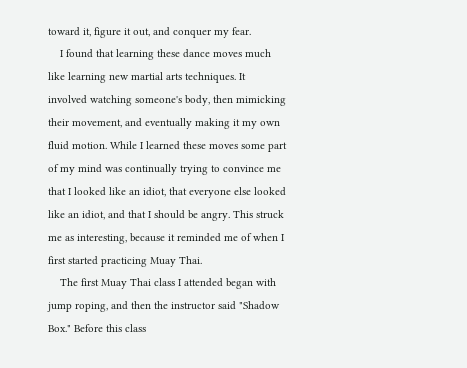toward it, figure it out, and conquer my fear.
    I found that learning these dance moves much like learning new martial arts techniques. It involved watching someone's body, then mimicking their movement, and eventually making it my own fluid motion. While I learned these moves some part of my mind was continually trying to convince me that I looked like an idiot, that everyone else looked like an idiot, and that I should be angry. This struck me as interesting, because it reminded me of when I first started practicing Muay Thai.
    The first Muay Thai class I attended began with jump roping, and then the instructor said "Shadow Box." Before this class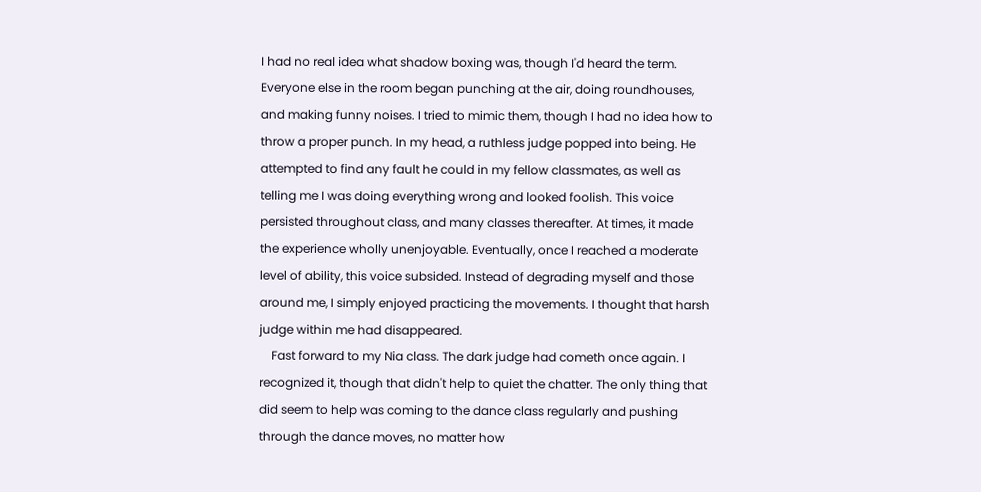I had no real idea what shadow boxing was, though I'd heard the term. Everyone else in the room began punching at the air, doing roundhouses, and making funny noises. I tried to mimic them, though I had no idea how to throw a proper punch. In my head, a ruthless judge popped into being. He attempted to find any fault he could in my fellow classmates, as well as telling me I was doing everything wrong and looked foolish. This voice persisted throughout class, and many classes thereafter. At times, it made the experience wholly unenjoyable. Eventually, once I reached a moderate level of ability, this voice subsided. Instead of degrading myself and those around me, I simply enjoyed practicing the movements. I thought that harsh judge within me had disappeared.
    Fast forward to my Nia class. The dark judge had cometh once again. I recognized it, though that didn't help to quiet the chatter. The only thing that did seem to help was coming to the dance class regularly and pushing through the dance moves, no matter how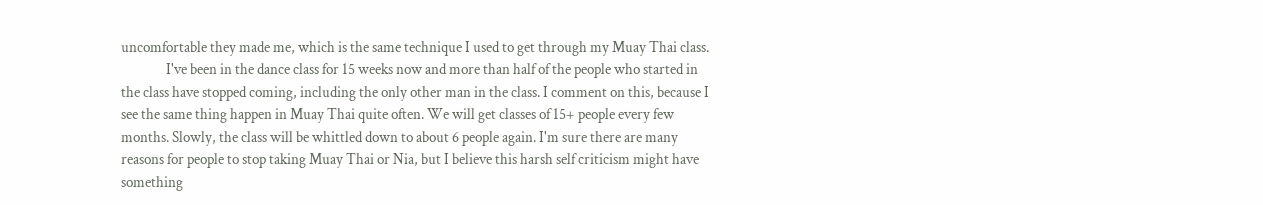uncomfortable they made me, which is the same technique I used to get through my Muay Thai class.
               I've been in the dance class for 15 weeks now and more than half of the people who started in the class have stopped coming, including the only other man in the class. I comment on this, because I see the same thing happen in Muay Thai quite often. We will get classes of 15+ people every few months. Slowly, the class will be whittled down to about 6 people again. I'm sure there are many reasons for people to stop taking Muay Thai or Nia, but I believe this harsh self criticism might have something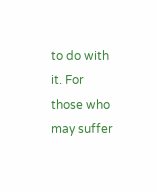to do with it. For those who may suffer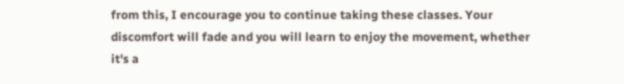from this, I encourage you to continue taking these classes. Your discomfort will fade and you will learn to enjoy the movement, whether it's a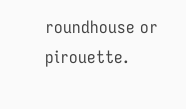roundhouse or pirouette.